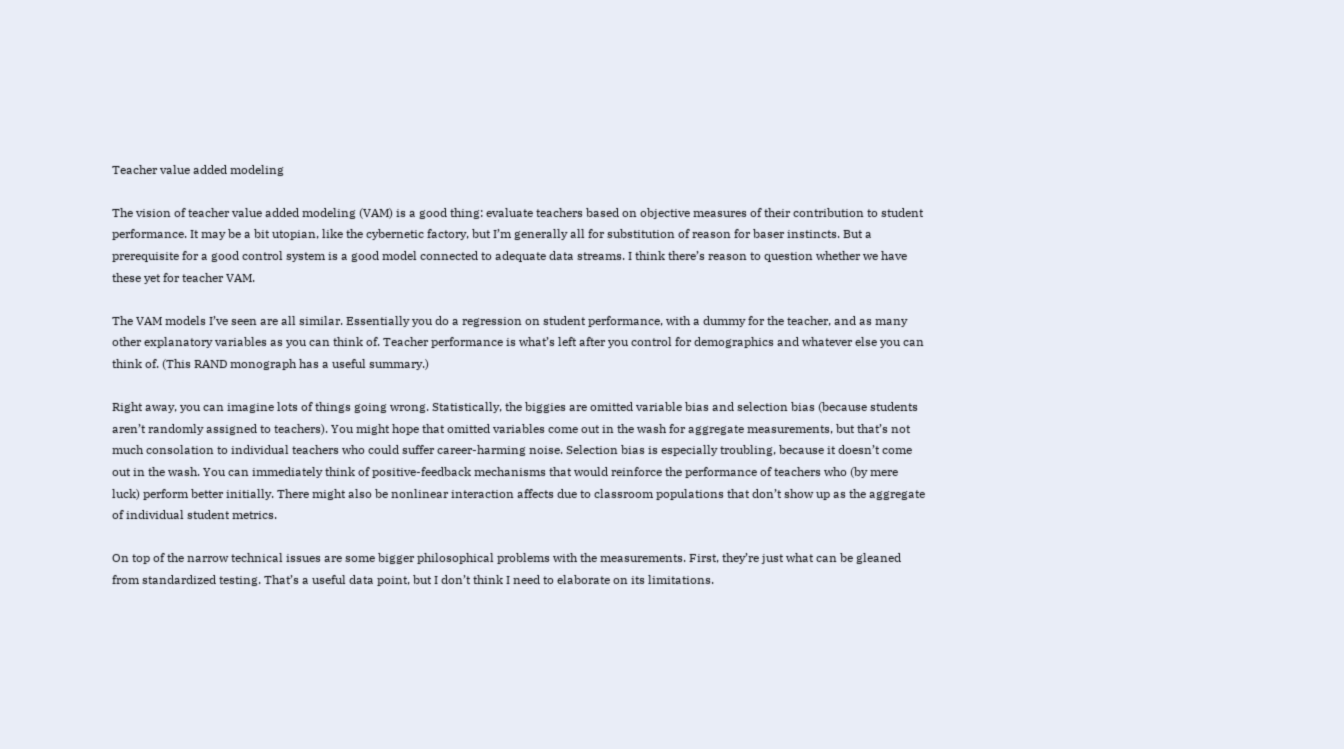Teacher value added modeling

The vision of teacher value added modeling (VAM) is a good thing: evaluate teachers based on objective measures of their contribution to student performance. It may be a bit utopian, like the cybernetic factory, but I’m generally all for substitution of reason for baser instincts. But a prerequisite for a good control system is a good model connected to adequate data streams. I think there’s reason to question whether we have these yet for teacher VAM.

The VAM models I’ve seen are all similar. Essentially you do a regression on student performance, with a dummy for the teacher, and as many other explanatory variables as you can think of. Teacher performance is what’s left after you control for demographics and whatever else you can think of. (This RAND monograph has a useful summary.)

Right away, you can imagine lots of things going wrong. Statistically, the biggies are omitted variable bias and selection bias (because students aren’t randomly assigned to teachers). You might hope that omitted variables come out in the wash for aggregate measurements, but that’s not much consolation to individual teachers who could suffer career-harming noise. Selection bias is especially troubling, because it doesn’t come out in the wash. You can immediately think of positive-feedback mechanisms that would reinforce the performance of teachers who (by mere luck) perform better initially. There might also be nonlinear interaction affects due to classroom populations that don’t show up as the aggregate of individual student metrics.

On top of the narrow technical issues are some bigger philosophical problems with the measurements. First, they’re just what can be gleaned from standardized testing. That’s a useful data point, but I don’t think I need to elaborate on its limitations.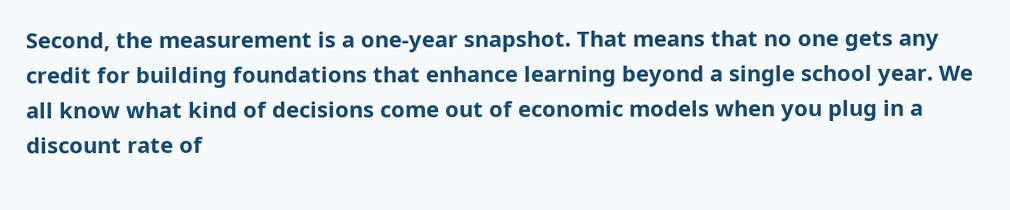Second, the measurement is a one-year snapshot. That means that no one gets any credit for building foundations that enhance learning beyond a single school year. We all know what kind of decisions come out of economic models when you plug in a discount rate of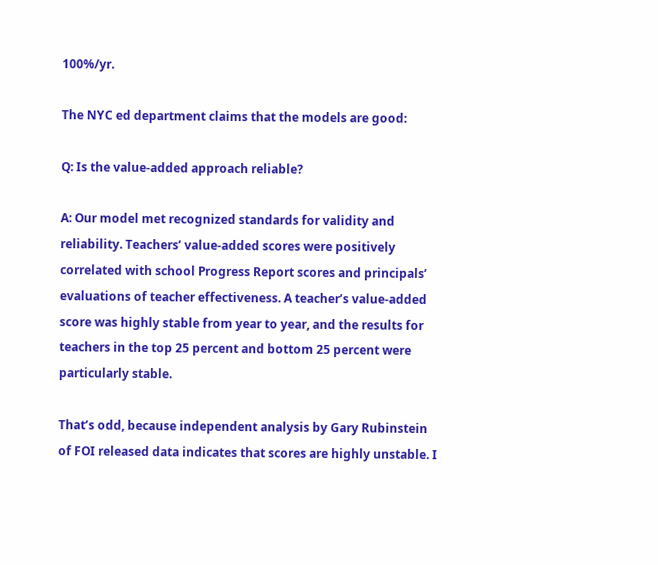100%/yr.

The NYC ed department claims that the models are good:

Q: Is the value-added approach reliable?

A: Our model met recognized standards for validity and reliability. Teachers’ value-added scores were positively correlated with school Progress Report scores and principals’ evaluations of teacher effectiveness. A teacher’s value-added score was highly stable from year to year, and the results for teachers in the top 25 percent and bottom 25 percent were particularly stable.

That’s odd, because independent analysis by Gary Rubinstein of FOI released data indicates that scores are highly unstable. I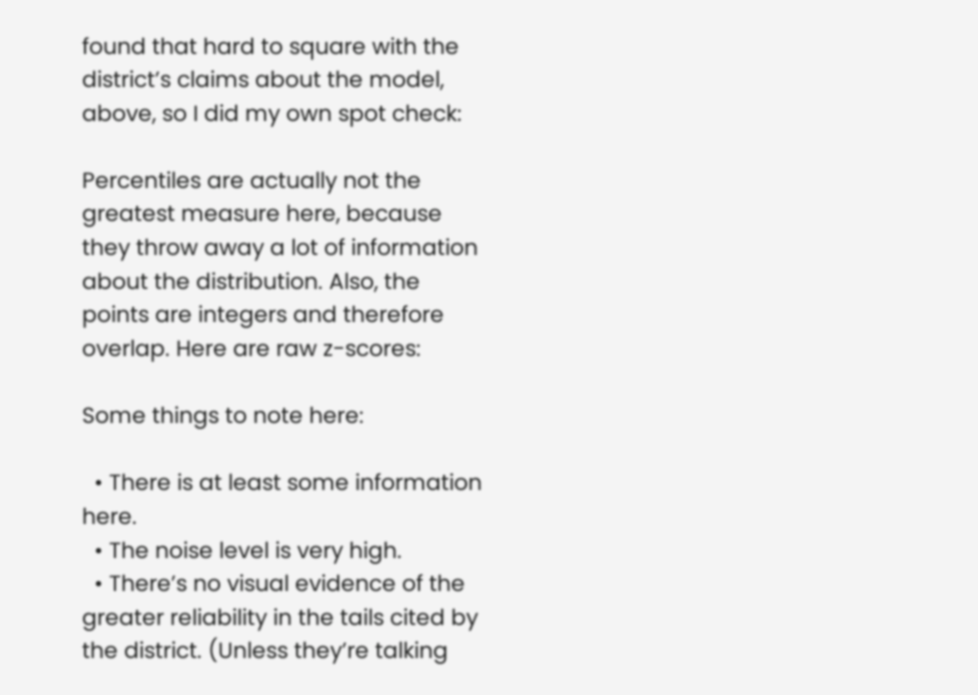found that hard to square with the district’s claims about the model, above, so I did my own spot check:

Percentiles are actually not the greatest measure here, because they throw away a lot of information about the distribution. Also, the points are integers and therefore overlap. Here are raw z-scores:

Some things to note here:

  • There is at least some information here.
  • The noise level is very high.
  • There’s no visual evidence of the greater reliability in the tails cited by the district. (Unless they’re talking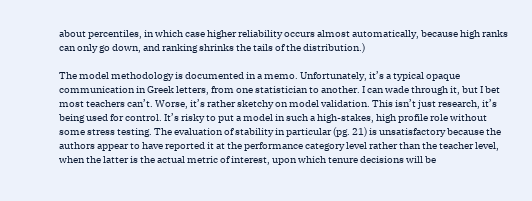about percentiles, in which case higher reliability occurs almost automatically, because high ranks can only go down, and ranking shrinks the tails of the distribution.)

The model methodology is documented in a memo. Unfortunately, it’s a typical opaque communication in Greek letters, from one statistician to another. I can wade through it, but I bet most teachers can’t. Worse, it’s rather sketchy on model validation. This isn’t just research, it’s being used for control. It’s risky to put a model in such a high-stakes, high profile role without some stress testing. The evaluation of stability in particular (pg. 21) is unsatisfactory because the authors appear to have reported it at the performance category level rather than the teacher level, when the latter is the actual metric of interest, upon which tenure decisions will be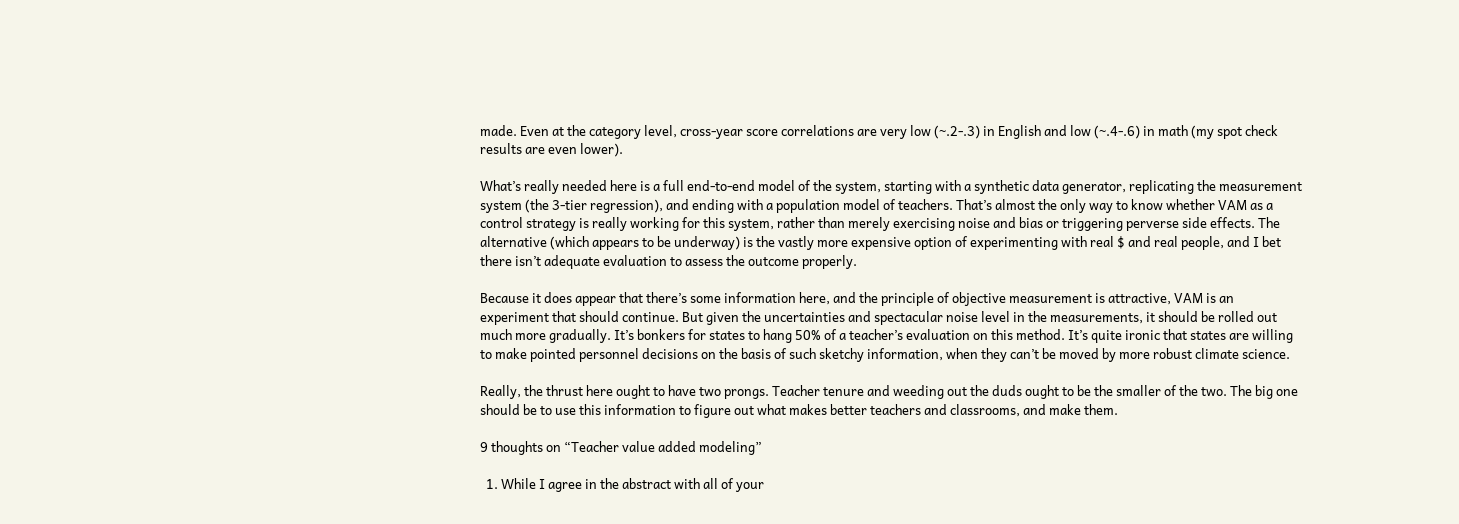made. Even at the category level, cross-year score correlations are very low (~.2-.3) in English and low (~.4-.6) in math (my spot check results are even lower).

What’s really needed here is a full end-to-end model of the system, starting with a synthetic data generator, replicating the measurement system (the 3-tier regression), and ending with a population model of teachers. That’s almost the only way to know whether VAM as a control strategy is really working for this system, rather than merely exercising noise and bias or triggering perverse side effects. The alternative (which appears to be underway) is the vastly more expensive option of experimenting with real $ and real people, and I bet there isn’t adequate evaluation to assess the outcome properly.

Because it does appear that there’s some information here, and the principle of objective measurement is attractive, VAM is an experiment that should continue. But given the uncertainties and spectacular noise level in the measurements, it should be rolled out much more gradually. It’s bonkers for states to hang 50% of a teacher’s evaluation on this method. It’s quite ironic that states are willing to make pointed personnel decisions on the basis of such sketchy information, when they can’t be moved by more robust climate science.

Really, the thrust here ought to have two prongs. Teacher tenure and weeding out the duds ought to be the smaller of the two. The big one should be to use this information to figure out what makes better teachers and classrooms, and make them.

9 thoughts on “Teacher value added modeling”

  1. While I agree in the abstract with all of your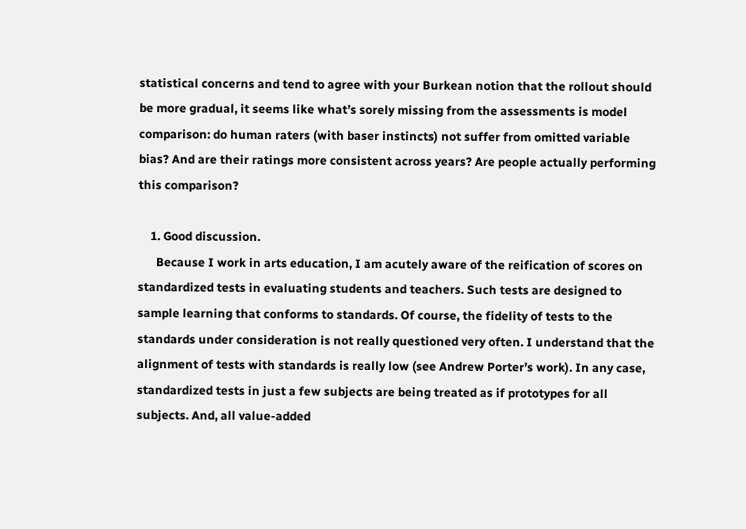statistical concerns and tend to agree with your Burkean notion that the rollout should be more gradual, it seems like what’s sorely missing from the assessments is model comparison: do human raters (with baser instincts) not suffer from omitted variable bias? And are their ratings more consistent across years? Are people actually performing this comparison?

    1. Good discussion.
      Because I work in arts education, I am acutely aware of the reification of scores on standardized tests in evaluating students and teachers. Such tests are designed to sample learning that conforms to standards. Of course, the fidelity of tests to the standards under consideration is not really questioned very often. I understand that the alignment of tests with standards is really low (see Andrew Porter’s work). In any case, standardized tests in just a few subjects are being treated as if prototypes for all subjects. And, all value-added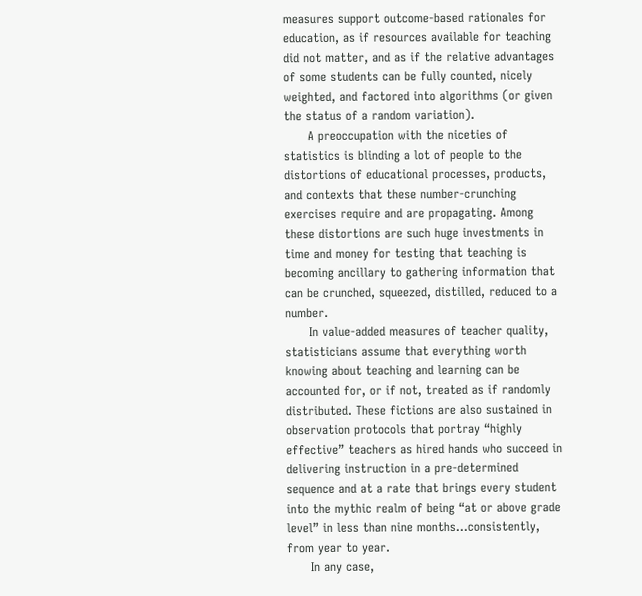measures support outcome-based rationales for education, as if resources available for teaching did not matter, and as if the relative advantages of some students can be fully counted, nicely weighted, and factored into algorithms (or given the status of a random variation).
      A preoccupation with the niceties of statistics is blinding a lot of people to the distortions of educational processes, products, and contexts that these number-crunching exercises require and are propagating. Among these distortions are such huge investments in time and money for testing that teaching is becoming ancillary to gathering information that can be crunched, squeezed, distilled, reduced to a number.
      In value-added measures of teacher quality, statisticians assume that everything worth knowing about teaching and learning can be accounted for, or if not, treated as if randomly distributed. These fictions are also sustained in observation protocols that portray “highly effective” teachers as hired hands who succeed in delivering instruction in a pre-determined sequence and at a rate that brings every student into the mythic realm of being “at or above grade level” in less than nine months…consistently, from year to year.
      In any case,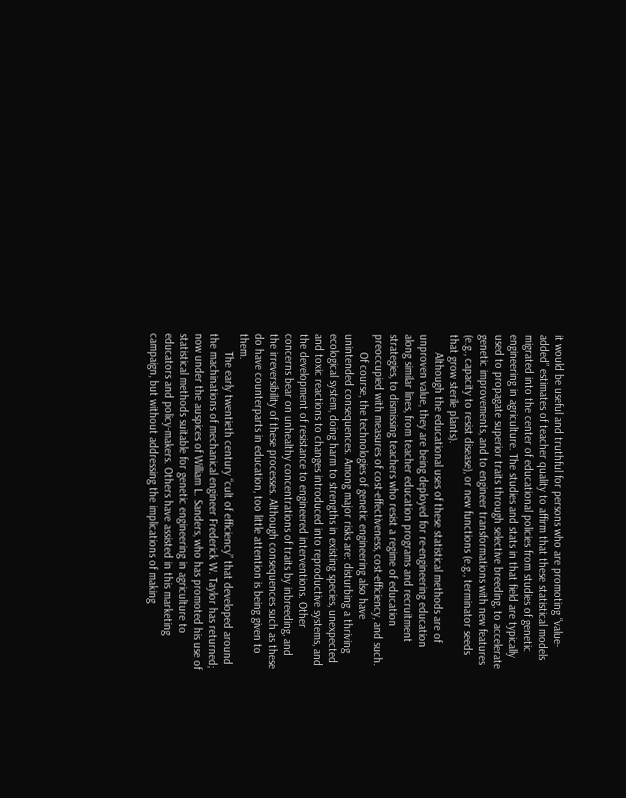it would be useful and truthful for persons who are promoting “value-added” estimates of teacher quality to affirm that these statistical models migrated into the center of educational policies from studies of genetic engineering in agriculture. The studies and stats in that field are typically used to propagate superior traits through selective breeding, to accelerate genetic improvements, and to engineer transformations with new features (e.g., capacity to resist disease), or new functions (e.g., terminator seeds that grow sterile plants).
      Although the educational uses of these statistical methods are of unproven value, they are being deployed for re-engineering education along similar lines, from teacher education programs and recruitment strategies, to dismissing teachers who resist a regime of education preoccupied with measures of cost-effectiveness, cost-efficiency, and such.
      Of course, the technologies of genetic engineering also have unintended consequences. Among major risks are: disturbing a thriving ecological system, doing harm to strengths in existing species, unexpected and toxic reactions to changes introduced into reproductive systems, and the development of resistance to engineered interventions. Other concerns bear on unhealthy concentrations of traits by inbreeding, and the irreversibility of these processes. Although consequences such as these do have counterparts in education, too little attention is being given to them.
      The early twentieth century “cult of efficiency” that developed around the machinations of mechanical engineer Frederick W. Taylor has returned; now under the auspices of William L. Sanders, who has promoted his use of statistical methods suitable for genetic engineering in agriculture to educators and policy-makers. Others have assisted in this marketing campaign, but without addressing the implications of making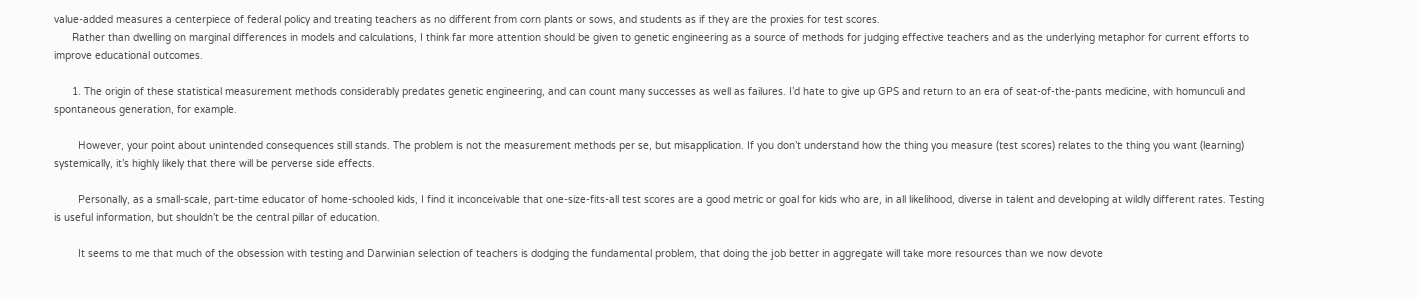value-added measures a centerpiece of federal policy and treating teachers as no different from corn plants or sows, and students as if they are the proxies for test scores.
      Rather than dwelling on marginal differences in models and calculations, I think far more attention should be given to genetic engineering as a source of methods for judging effective teachers and as the underlying metaphor for current efforts to improve educational outcomes.

      1. The origin of these statistical measurement methods considerably predates genetic engineering, and can count many successes as well as failures. I’d hate to give up GPS and return to an era of seat-of-the-pants medicine, with homunculi and spontaneous generation, for example.

        However, your point about unintended consequences still stands. The problem is not the measurement methods per se, but misapplication. If you don’t understand how the thing you measure (test scores) relates to the thing you want (learning) systemically, it’s highly likely that there will be perverse side effects.

        Personally, as a small-scale, part-time educator of home-schooled kids, I find it inconceivable that one-size-fits-all test scores are a good metric or goal for kids who are, in all likelihood, diverse in talent and developing at wildly different rates. Testing is useful information, but shouldn’t be the central pillar of education.

        It seems to me that much of the obsession with testing and Darwinian selection of teachers is dodging the fundamental problem, that doing the job better in aggregate will take more resources than we now devote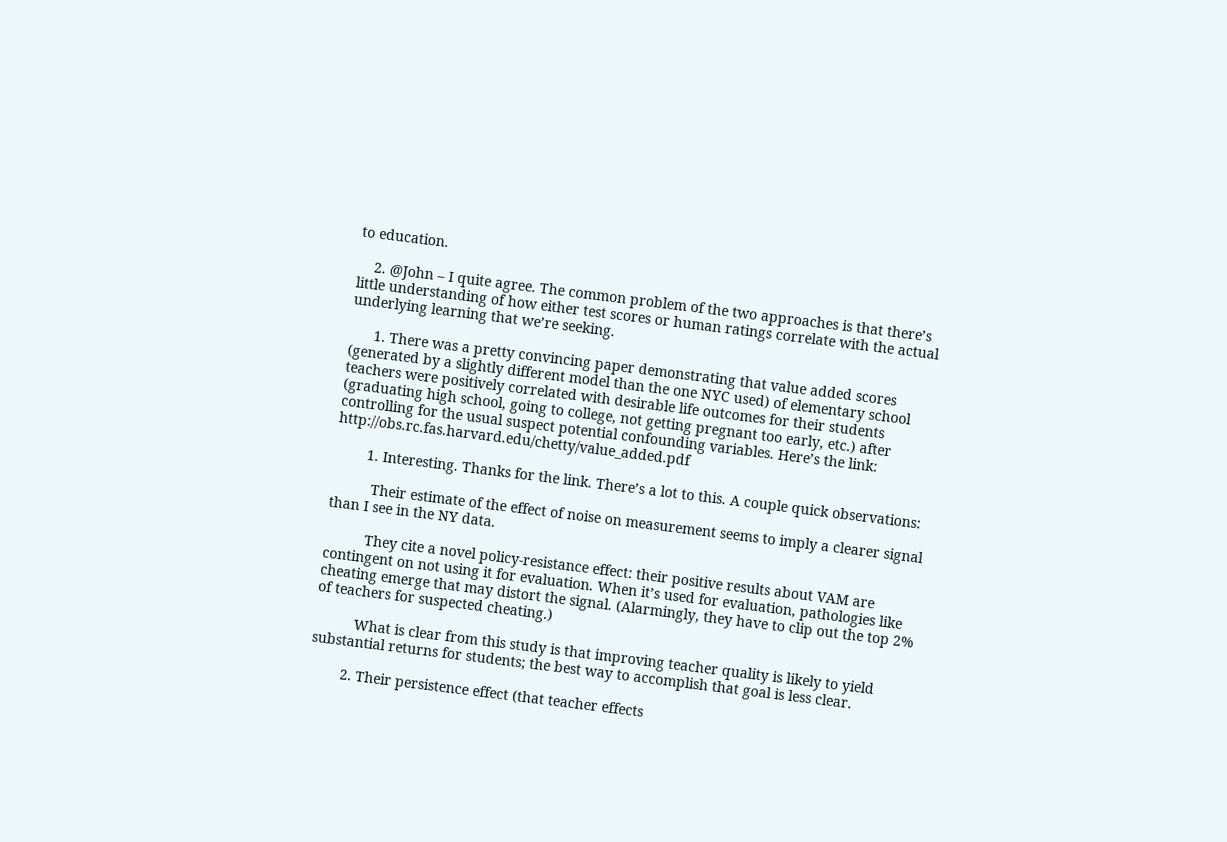to education.

    2. @John – I quite agree. The common problem of the two approaches is that there’s little understanding of how either test scores or human ratings correlate with the actual underlying learning that we’re seeking.

      1. There was a pretty convincing paper demonstrating that value added scores (generated by a slightly different model than the one NYC used) of elementary school teachers were positively correlated with desirable life outcomes for their students (graduating high school, going to college, not getting pregnant too early, etc.) after controlling for the usual suspect potential confounding variables. Here’s the link: http://obs.rc.fas.harvard.edu/chetty/value_added.pdf

        1. Interesting. Thanks for the link. There’s a lot to this. A couple quick observations:

          Their estimate of the effect of noise on measurement seems to imply a clearer signal than I see in the NY data.

          They cite a novel policy-resistance effect: their positive results about VAM are contingent on not using it for evaluation. When it’s used for evaluation, pathologies like cheating emerge that may distort the signal. (Alarmingly, they have to clip out the top 2% of teachers for suspected cheating.)

          What is clear from this study is that improving teacher quality is likely to yield substantial returns for students; the best way to accomplish that goal is less clear.

        2. Their persistence effect (that teacher effects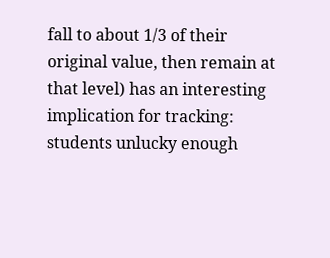fall to about 1/3 of their original value, then remain at that level) has an interesting implication for tracking: students unlucky enough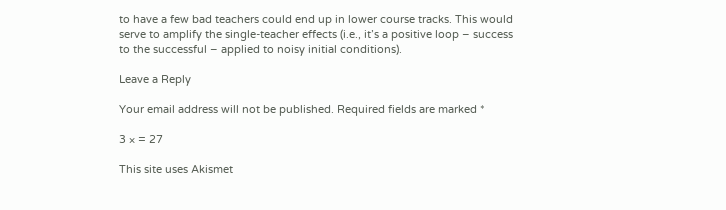to have a few bad teachers could end up in lower course tracks. This would serve to amplify the single-teacher effects (i.e., it’s a positive loop – success to the successful – applied to noisy initial conditions).

Leave a Reply

Your email address will not be published. Required fields are marked *

3 × = 27

This site uses Akismet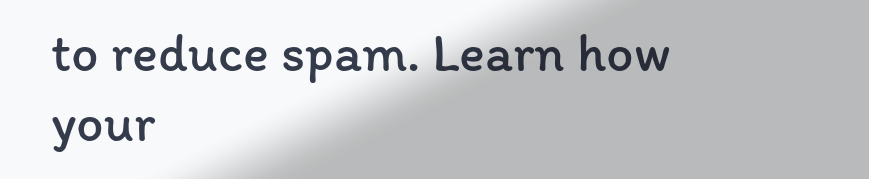to reduce spam. Learn how your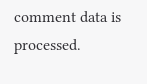comment data is processed.